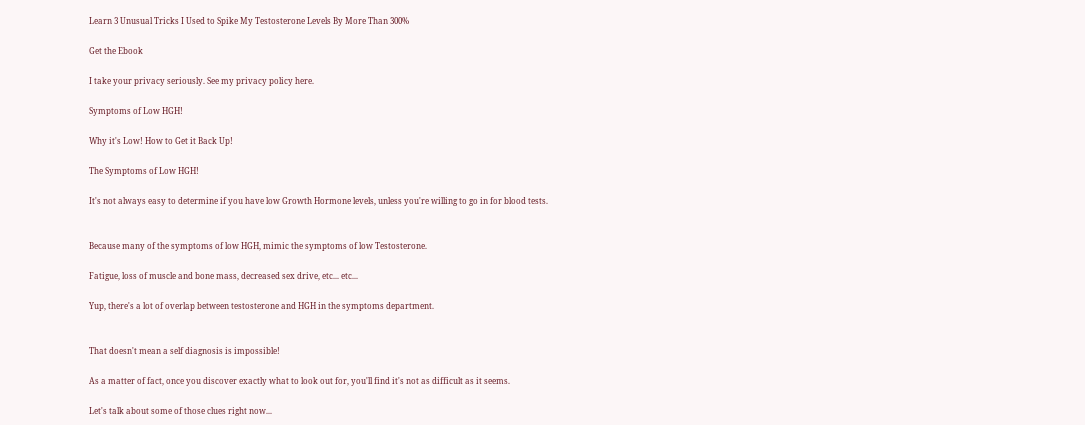Learn 3 Unusual Tricks I Used to Spike My Testosterone Levels By More Than 300%

Get the Ebook

I take your privacy seriously. See my privacy policy here.

Symptoms of Low HGH!

Why it's Low! How to Get it Back Up!

The Symptoms of Low HGH!

It's not always easy to determine if you have low Growth Hormone levels, unless you're willing to go in for blood tests.


Because many of the symptoms of low HGH, mimic the symptoms of low Testosterone.

Fatigue, loss of muscle and bone mass, decreased sex drive, etc... etc...

Yup, there's a lot of overlap between testosterone and HGH in the symptoms department.


That doesn't mean a self diagnosis is impossible!

As a matter of fact, once you discover exactly what to look out for, you'll find it's not as difficult as it seems.

Let's talk about some of those clues right now...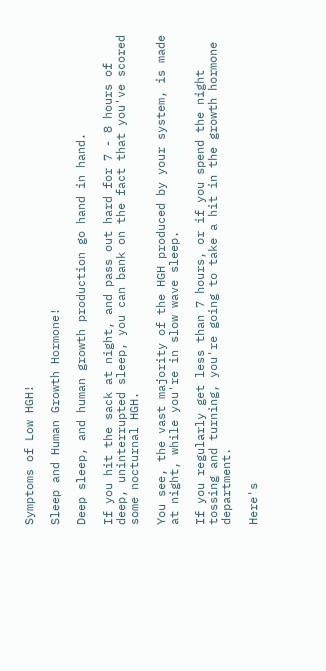Symptoms of Low HGH!

Sleep and Human Growth Hormone!

Deep sleep, and human growth production go hand in hand.

If you hit the sack at night, and pass out hard for 7 - 8 hours of deep, uninterrupted sleep, you can bank on the fact that you've scored some nocturnal HGH.

You see, the vast majority of the HGH produced by your system, is made at night, while you're in slow wave sleep.

If you regularly get less than 7 hours, or if you spend the night tossing and turning, you're going to take a hit in the growth hormone department.

Here's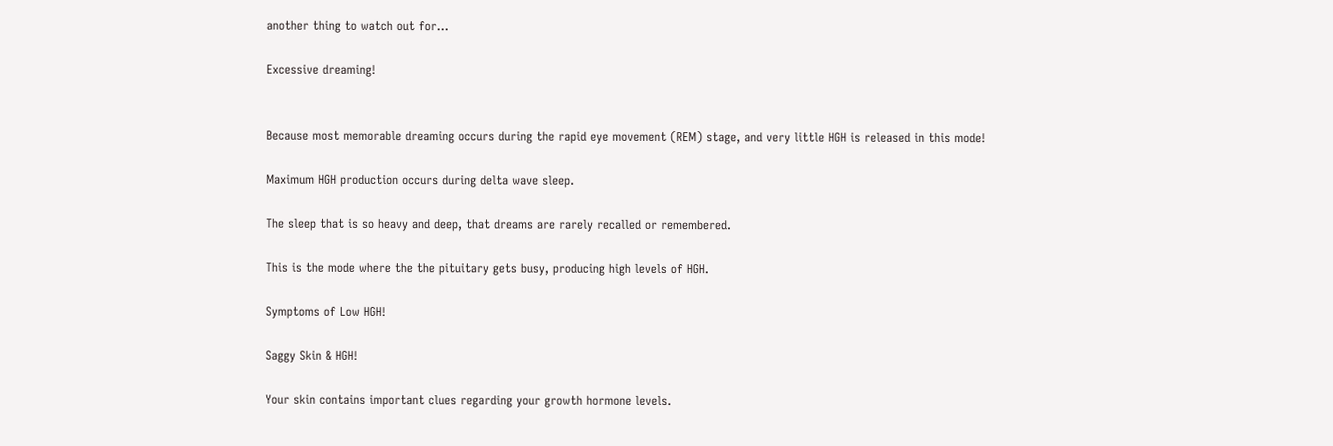another thing to watch out for...

Excessive dreaming!


Because most memorable dreaming occurs during the rapid eye movement (REM) stage, and very little HGH is released in this mode!

Maximum HGH production occurs during delta wave sleep.

The sleep that is so heavy and deep, that dreams are rarely recalled or remembered.

This is the mode where the the pituitary gets busy, producing high levels of HGH.

Symptoms of Low HGH!

Saggy Skin & HGH!

Your skin contains important clues regarding your growth hormone levels.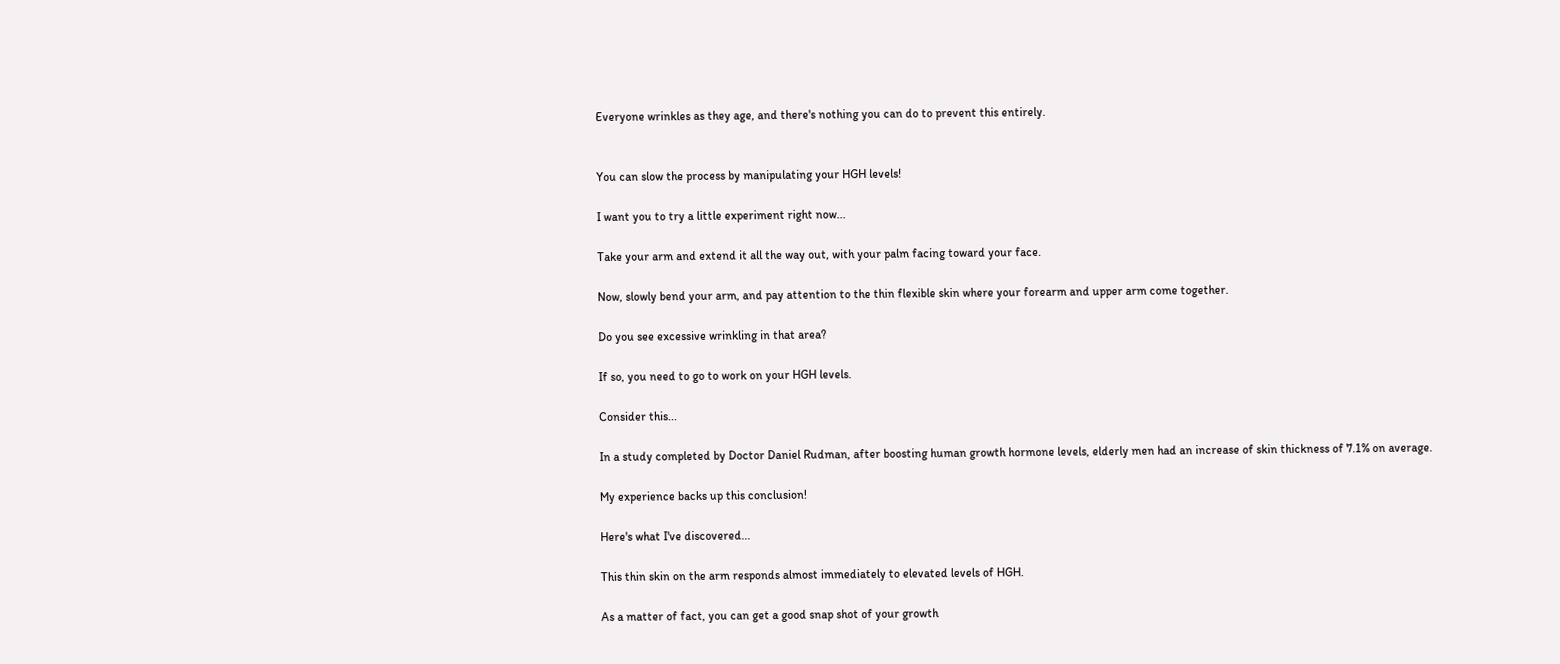Everyone wrinkles as they age, and there's nothing you can do to prevent this entirely.


You can slow the process by manipulating your HGH levels!

I want you to try a little experiment right now...

Take your arm and extend it all the way out, with your palm facing toward your face.

Now, slowly bend your arm, and pay attention to the thin flexible skin where your forearm and upper arm come together.

Do you see excessive wrinkling in that area?

If so, you need to go to work on your HGH levels.

Consider this...

In a study completed by Doctor Daniel Rudman, after boosting human growth hormone levels, elderly men had an increase of skin thickness of 7.1% on average.

My experience backs up this conclusion!

Here's what I've discovered...

This thin skin on the arm responds almost immediately to elevated levels of HGH.

As a matter of fact, you can get a good snap shot of your growth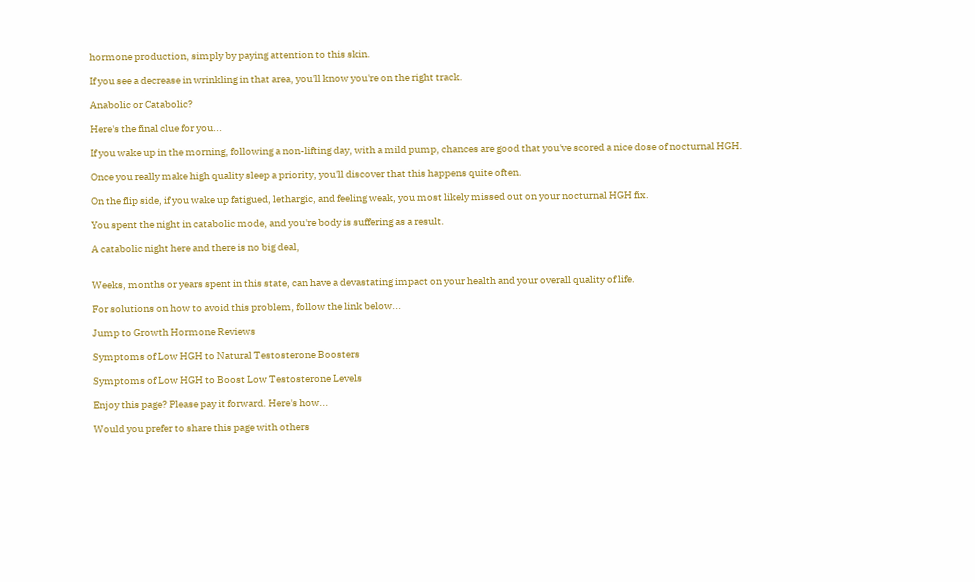hormone production, simply by paying attention to this skin.

If you see a decrease in wrinkling in that area, you'll know you're on the right track.

Anabolic or Catabolic?

Here's the final clue for you...

If you wake up in the morning, following a non-lifting day, with a mild pump, chances are good that you've scored a nice dose of nocturnal HGH.

Once you really make high quality sleep a priority, you'll discover that this happens quite often.

On the flip side, if you wake up fatigued, lethargic, and feeling weak, you most likely missed out on your nocturnal HGH fix.

You spent the night in catabolic mode, and you're body is suffering as a result.

A catabolic night here and there is no big deal,


Weeks, months or years spent in this state, can have a devastating impact on your health and your overall quality of life.

For solutions on how to avoid this problem, follow the link below...

Jump to Growth Hormone Reviews

Symptoms of Low HGH to Natural Testosterone Boosters

Symptoms of Low HGH to Boost Low Testosterone Levels

Enjoy this page? Please pay it forward. Here's how...

Would you prefer to share this page with others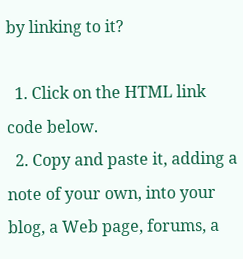by linking to it?

  1. Click on the HTML link code below.
  2. Copy and paste it, adding a note of your own, into your blog, a Web page, forums, a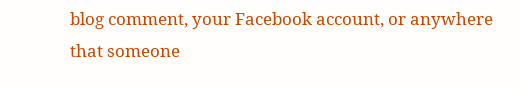blog comment, your Facebook account, or anywhere that someone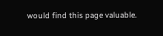would find this page valuable.